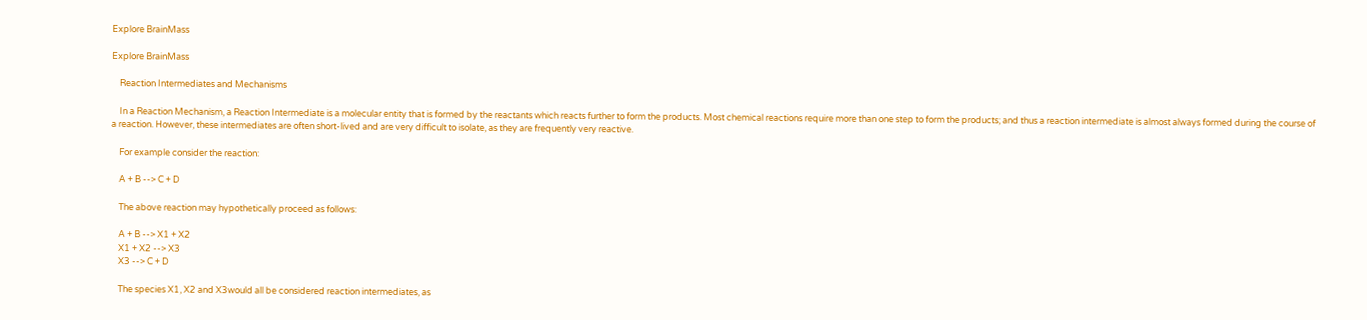Explore BrainMass

Explore BrainMass

    Reaction Intermediates and Mechanisms

    In a Reaction Mechanism, a Reaction Intermediate is a molecular entity that is formed by the reactants which reacts further to form the products. Most chemical reactions require more than one step to form the products; and thus a reaction intermediate is almost always formed during the course of a reaction. However, these intermediates are often short-lived and are very difficult to isolate, as they are frequently very reactive.

    For example consider the reaction:

    A + B --> C + D

    The above reaction may hypothetically proceed as follows:

    A + B --> X1 + X2
    X1 + X2 --> X3
    X3 --> C + D

    The species X1, X2 and X3would all be considered reaction intermediates, as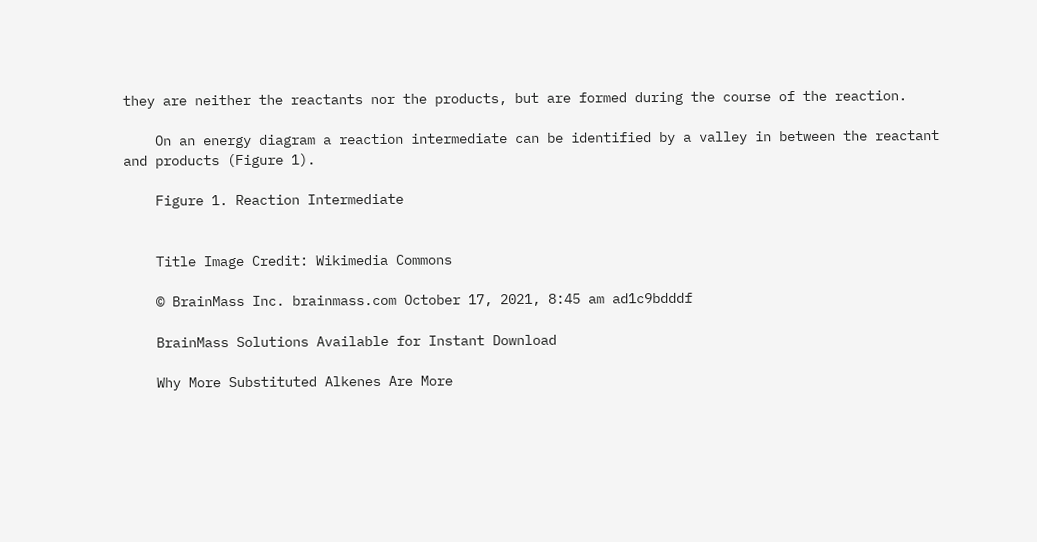they are neither the reactants nor the products, but are formed during the course of the reaction.

    On an energy diagram a reaction intermediate can be identified by a valley in between the reactant and products (Figure 1).

    Figure 1. Reaction Intermediate


    Title Image Credit: Wikimedia Commons

    © BrainMass Inc. brainmass.com October 17, 2021, 8:45 am ad1c9bdddf

    BrainMass Solutions Available for Instant Download

    Why More Substituted Alkenes Are More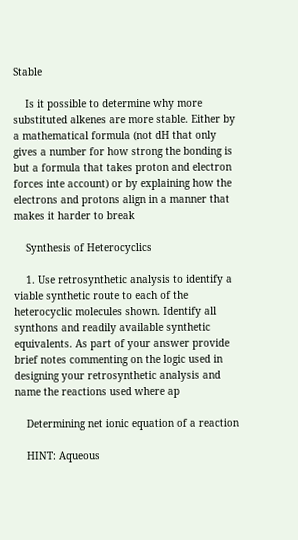Stable

    Is it possible to determine why more substituted alkenes are more stable. Either by a mathematical formula (not dH that only gives a number for how strong the bonding is but a formula that takes proton and electron forces inte account) or by explaining how the electrons and protons align in a manner that makes it harder to break

    Synthesis of Heterocyclics

    1. Use retrosynthetic analysis to identify a viable synthetic route to each of the heterocyclic molecules shown. Identify all synthons and readily available synthetic equivalents. As part of your answer provide brief notes commenting on the logic used in designing your retrosynthetic analysis and name the reactions used where ap

    Determining net ionic equation of a reaction

    HINT: Aqueous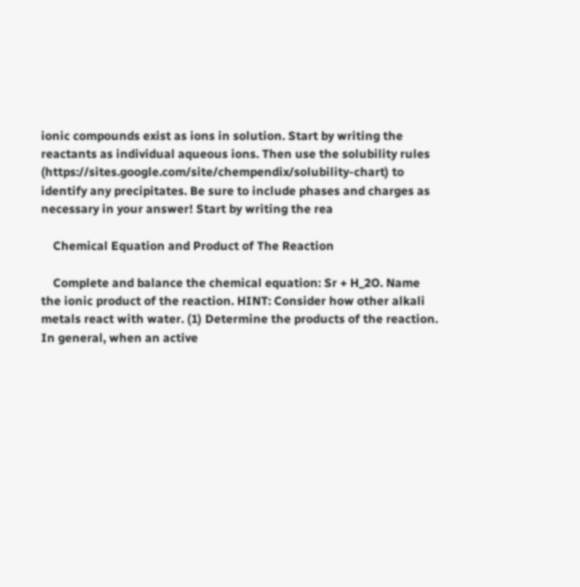ionic compounds exist as ions in solution. Start by writing the reactants as individual aqueous ions. Then use the solubility rules (https://sites.google.com/site/chempendix/solubility-chart) to identify any precipitates. Be sure to include phases and charges as necessary in your answer! Start by writing the rea

    Chemical Equation and Product of The Reaction

    Complete and balance the chemical equation: Sr + H_2O. Name the ionic product of the reaction. HINT: Consider how other alkali metals react with water. (1) Determine the products of the reaction. In general, when an active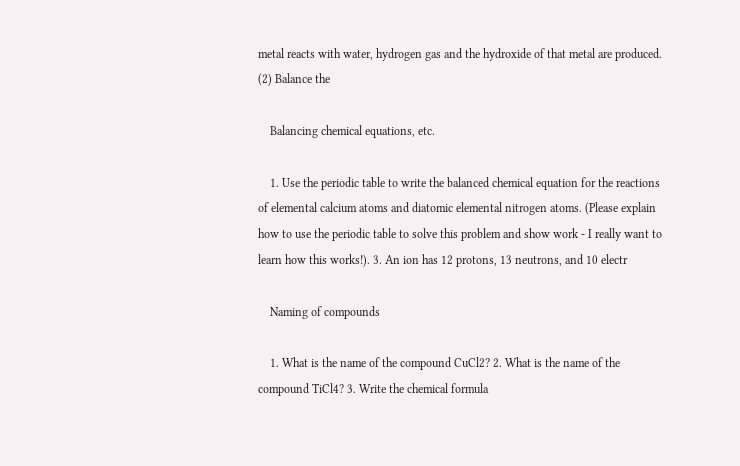metal reacts with water, hydrogen gas and the hydroxide of that metal are produced. (2) Balance the

    Balancing chemical equations, etc.

    1. Use the periodic table to write the balanced chemical equation for the reactions of elemental calcium atoms and diatomic elemental nitrogen atoms. (Please explain how to use the periodic table to solve this problem and show work - I really want to learn how this works!). 3. An ion has 12 protons, 13 neutrons, and 10 electr

    Naming of compounds

    1. What is the name of the compound CuCl2? 2. What is the name of the compound TiCl4? 3. Write the chemical formula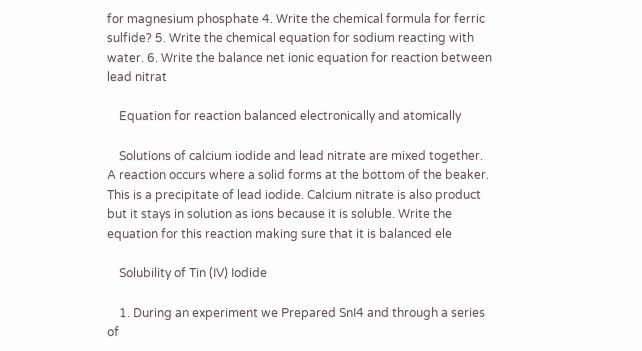for magnesium phosphate 4. Write the chemical formula for ferric sulfide? 5. Write the chemical equation for sodium reacting with water. 6. Write the balance net ionic equation for reaction between lead nitrat

    Equation for reaction balanced electronically and atomically

    Solutions of calcium iodide and lead nitrate are mixed together. A reaction occurs where a solid forms at the bottom of the beaker. This is a precipitate of lead iodide. Calcium nitrate is also product but it stays in solution as ions because it is soluble. Write the equation for this reaction making sure that it is balanced ele

    Solubility of Tin (IV) Iodide

    1. During an experiment we Prepared SnI4 and through a series of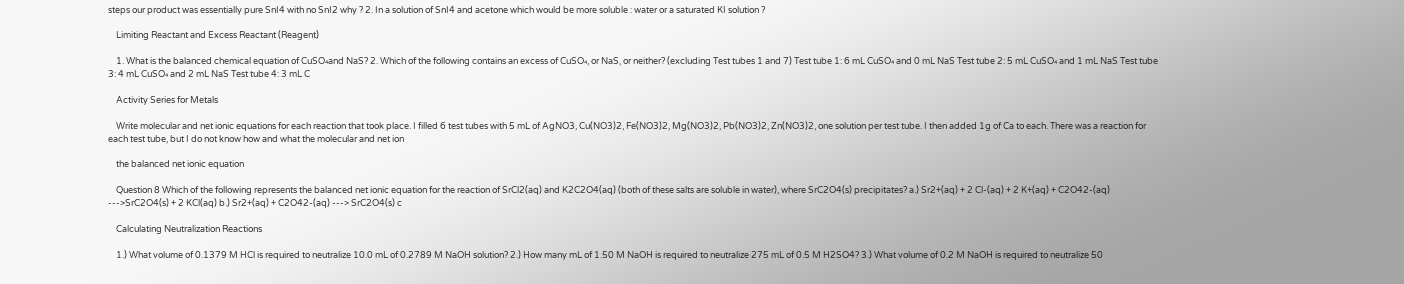steps our product was essentially pure SnI4 with no SnI2 why ? 2. In a solution of SnI4 and acetone which would be more soluble : water or a saturated KI solution ?

    Limiting Reactant and Excess Reactant (Reagent)

    1. What is the balanced chemical equation of CuSO₄and NaS? 2. Which of the following contains an excess of CuSO₄, or NaS, or neither? (excluding Test tubes 1 and 7) Test tube 1: 6 mL CuSO₄ and 0 mL NaS Test tube 2: 5 mL CuSO₄ and 1 mL NaS Test tube 3: 4 mL CuSO₄ and 2 mL NaS Test tube 4: 3 mL C

    Activity Series for Metals

    Write molecular and net ionic equations for each reaction that took place. I filled 6 test tubes with 5 mL of AgNO3, Cu(NO3)2, Fe(NO3)2, Mg(NO3)2, Pb(NO3)2, Zn(NO3)2, one solution per test tube. I then added 1g of Ca to each. There was a reaction for each test tube, but I do not know how and what the molecular and net ion

    the balanced net ionic equation

    Question 8 Which of the following represents the balanced net ionic equation for the reaction of SrCl2(aq) and K2C2O4(aq) (both of these salts are soluble in water), where SrC2O4(s) precipitates? a.) Sr2+(aq) + 2 Cl-(aq) + 2 K+(aq) + C2O42-(aq) --->SrC2O4(s) + 2 KCl(aq) b.) Sr2+(aq) + C2O42-(aq) ---> SrC2O4(s) c

    Calculating Neutralization Reactions

    1.) What volume of 0.1379 M HCl is required to neutralize 10.0 mL of 0.2789 M NaOH solution? 2.) How many mL of 1.50 M NaOH is required to neutralize 275 mL of 0.5 M H2SO4? 3.) What volume of 0.2 M NaOH is required to neutralize 50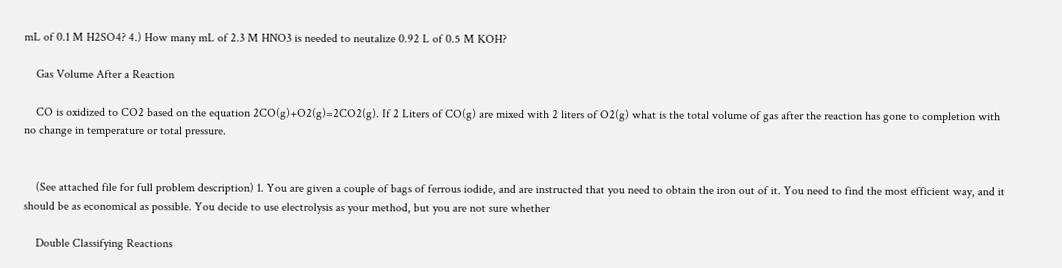mL of 0.1 M H2SO4? 4.) How many mL of 2.3 M HNO3 is needed to neutalize 0.92 L of 0.5 M KOH?

    Gas Volume After a Reaction

    CO is oxidized to CO2 based on the equation 2CO(g)+O2(g)=2CO2(g). If 2 Liters of CO(g) are mixed with 2 liters of O2(g) what is the total volume of gas after the reaction has gone to completion with no change in temperature or total pressure.


    (See attached file for full problem description) 1. You are given a couple of bags of ferrous iodide, and are instructed that you need to obtain the iron out of it. You need to find the most efficient way, and it should be as economical as possible. You decide to use electrolysis as your method, but you are not sure whether

    Double Classifying Reactions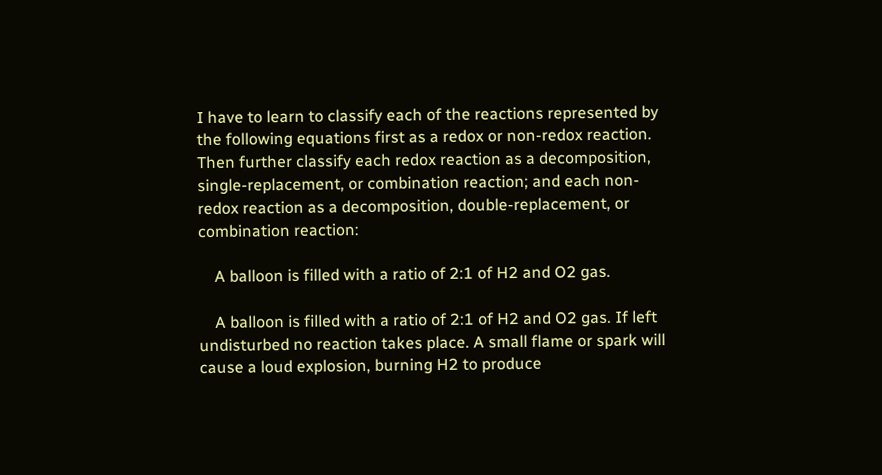I have to learn to classify each of the reactions represented by the following equations first as a redox or non-redox reaction. Then further classify each redox reaction as a decomposition, single-replacement, or combination reaction; and each non-redox reaction as a decomposition, double-replacement, or combination reaction:

    A balloon is filled with a ratio of 2:1 of H2 and O2 gas.

    A balloon is filled with a ratio of 2:1 of H2 and O2 gas. If left undisturbed no reaction takes place. A small flame or spark will cause a loud explosion, burning H2 to produce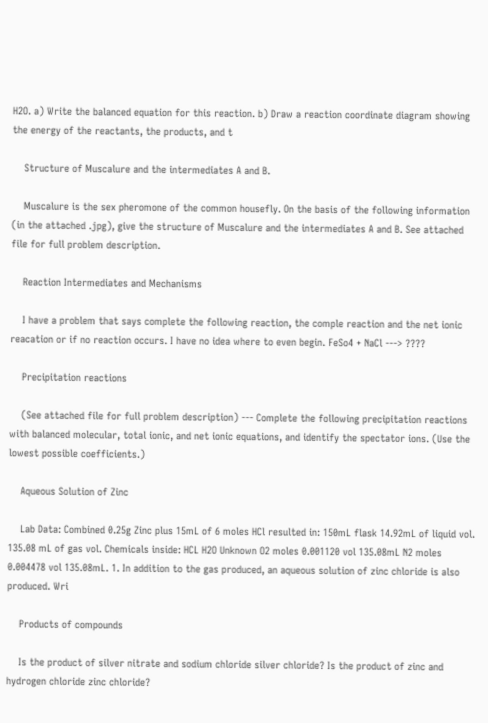H2O. a) Write the balanced equation for this reaction. b) Draw a reaction coordinate diagram showing the energy of the reactants, the products, and t

    Structure of Muscalure and the intermediates A and B.

    Muscalure is the sex pheromone of the common housefly. On the basis of the following information (in the attached .jpg), give the structure of Muscalure and the intermediates A and B. See attached file for full problem description.

    Reaction Intermediates and Mechanisms

    I have a problem that says complete the following reaction, the comple reaction and the net ionic reacation or if no reaction occurs. I have no idea where to even begin. FeSo4 + NaCl ---> ????

    Precipitation reactions

    (See attached file for full problem description) --- Complete the following precipitation reactions with balanced molecular, total ionic, and net ionic equations, and identify the spectator ions. (Use the lowest possible coefficients.)

    Aqueous Solution of Zinc

    Lab Data: Combined 0.25g Zinc plus 15mL of 6 moles HCl resulted in: 150mL flask 14.92mL of liquid vol. 135.08 mL of gas vol. Chemicals inside: HCL H2O Unknown O2 moles 0.001120 vol 135.08mL N2 moles 0.004478 vol 135.08mL. 1. In addition to the gas produced, an aqueous solution of zinc chloride is also produced. Wri

    Products of compounds

    Is the product of silver nitrate and sodium chloride silver chloride? Is the product of zinc and hydrogen chloride zinc chloride?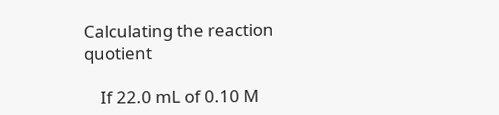Calculating the reaction quotient

    If 22.0 mL of 0.10 M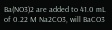Ba(NO3)2 are added to 41.0 mL of 0.22 M Na2CO3, will BaCO3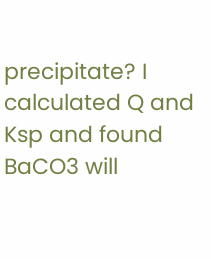precipitate? I calculated Q and Ksp and found BaCO3 will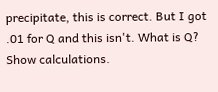precipitate, this is correct. But I got .01 for Q and this isn't. What is Q? Show calculations.